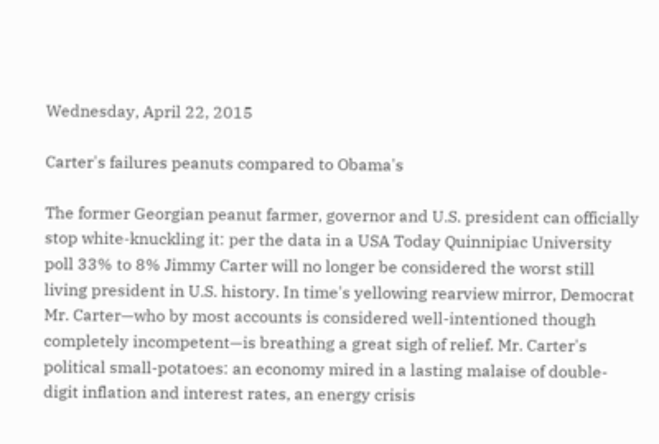Wednesday, April 22, 2015

Carter's failures peanuts compared to Obama's

The former Georgian peanut farmer, governor and U.S. president can officially stop white-knuckling it: per the data in a USA Today Quinnipiac University poll 33% to 8% Jimmy Carter will no longer be considered the worst still living president in U.S. history. In time's yellowing rearview mirror, Democrat Mr. Carter—who by most accounts is considered well-intentioned though completely incompetent—is breathing a great sigh of relief. Mr. Carter's political small-potatoes: an economy mired in a lasting malaise of double-digit inflation and interest rates, an energy crisis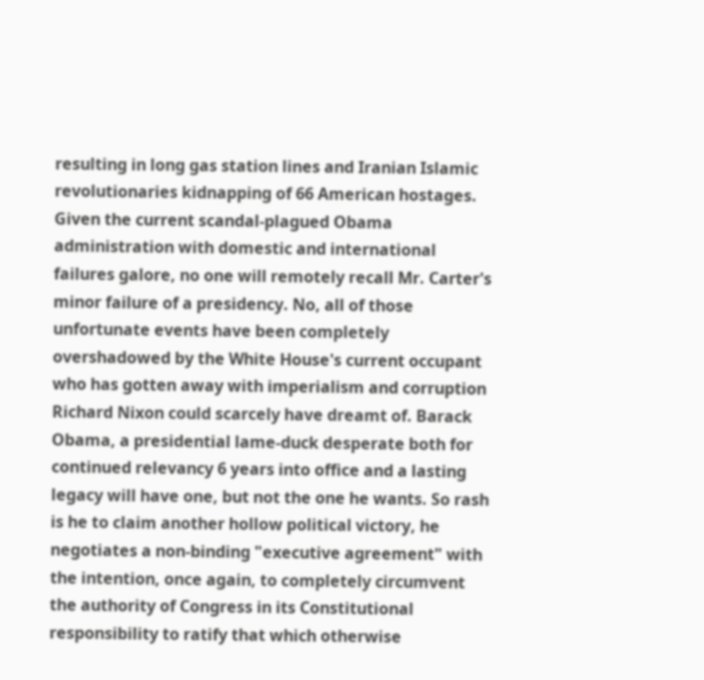resulting in long gas station lines and Iranian Islamic revolutionaries kidnapping of 66 American hostages. Given the current scandal-plagued Obama administration with domestic and international failures galore, no one will remotely recall Mr. Carter's minor failure of a presidency. No, all of those unfortunate events have been completely overshadowed by the White House's current occupant who has gotten away with imperialism and corruption Richard Nixon could scarcely have dreamt of. Barack Obama, a presidential lame-duck desperate both for continued relevancy 6 years into office and a lasting legacy will have one, but not the one he wants. So rash is he to claim another hollow political victory, he negotiates a non-binding "executive agreement" with the intention, once again, to completely circumvent the authority of Congress in its Constitutional responsibility to ratify that which otherwise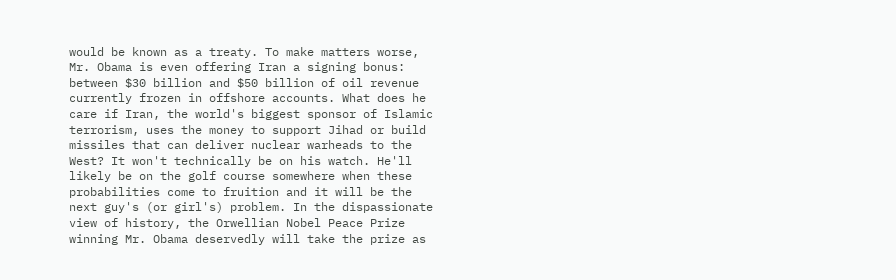would be known as a treaty. To make matters worse, Mr. Obama is even offering Iran a signing bonus: between $30 billion and $50 billion of oil revenue currently frozen in offshore accounts. What does he care if Iran, the world's biggest sponsor of Islamic terrorism, uses the money to support Jihad or build missiles that can deliver nuclear warheads to the West? It won't technically be on his watch. He'll likely be on the golf course somewhere when these probabilities come to fruition and it will be the next guy's (or girl's) problem. In the dispassionate view of history, the Orwellian Nobel Peace Prize winning Mr. Obama deservedly will take the prize as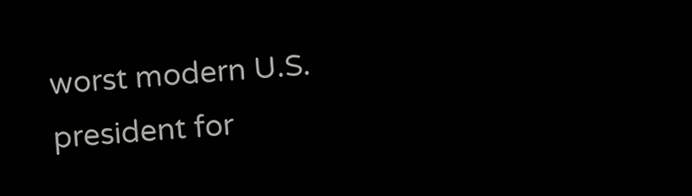worst modern U.S. president for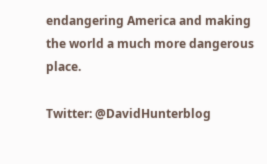endangering America and making the world a much more dangerous place.

Twitter: @DavidHunterblog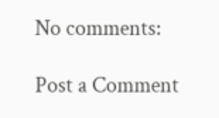No comments:

Post a Comment